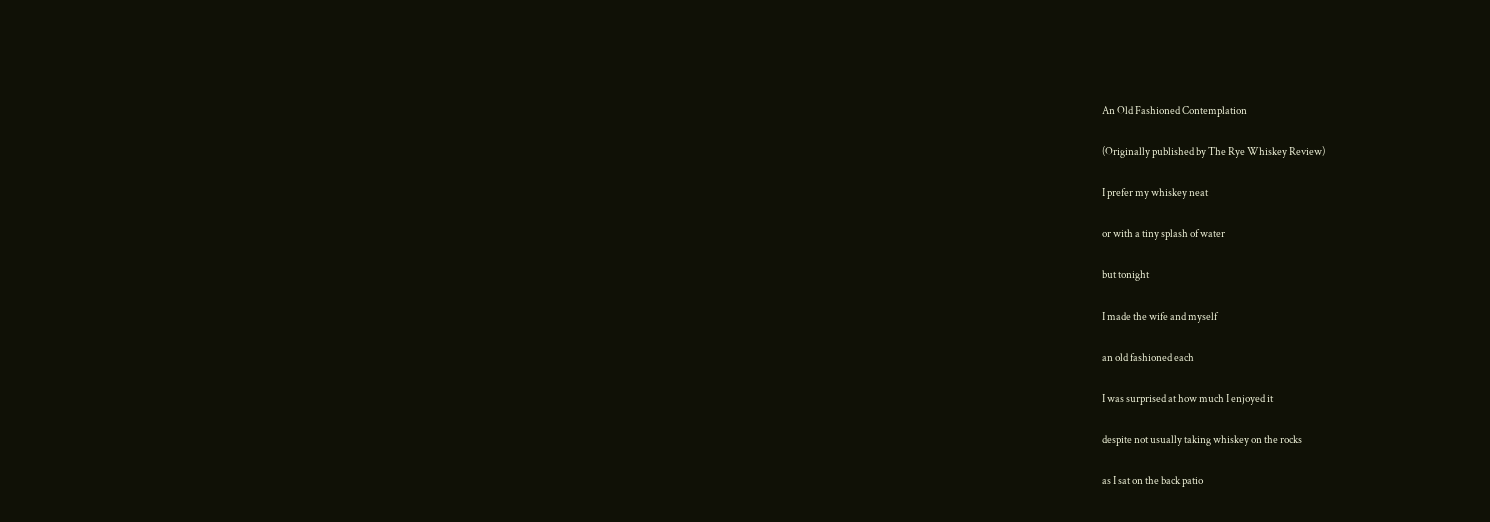An Old Fashioned Contemplation

(Originally published by The Rye Whiskey Review)

I prefer my whiskey neat

or with a tiny splash of water

but tonight

I made the wife and myself

an old fashioned each

I was surprised at how much I enjoyed it

despite not usually taking whiskey on the rocks

as I sat on the back patio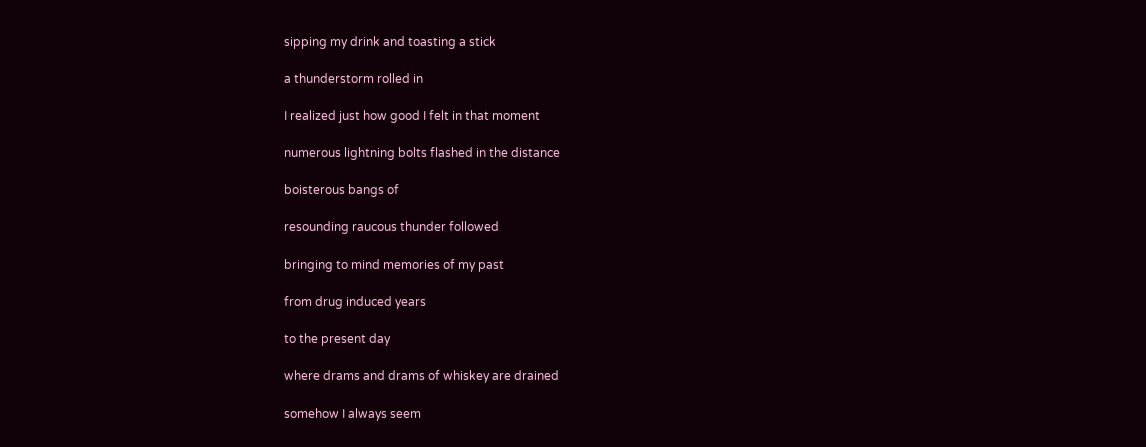sipping my drink and toasting a stick

a thunderstorm rolled in

I realized just how good I felt in that moment

numerous lightning bolts flashed in the distance

boisterous bangs of

resounding raucous thunder followed

bringing to mind memories of my past

from drug induced years

to the present day

where drams and drams of whiskey are drained

somehow I always seem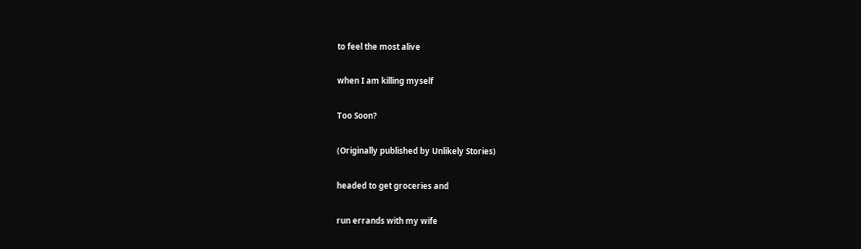to feel the most alive

when I am killing myself

Too Soon?

(Originally published by Unlikely Stories)

headed to get groceries and

run errands with my wife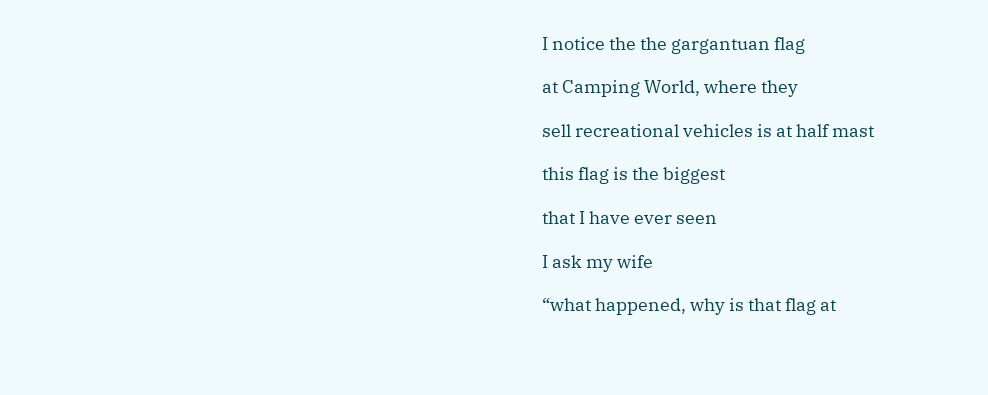I notice the the gargantuan flag

at Camping World, where they

sell recreational vehicles is at half mast

this flag is the biggest

that I have ever seen

I ask my wife

“what happened, why is that flag at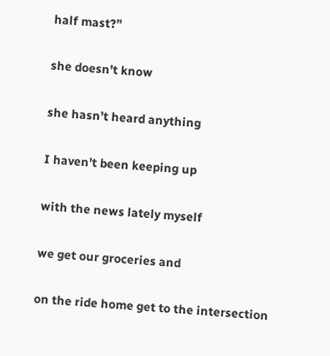half mast?”

she doesn’t know

she hasn’t heard anything

I haven’t been keeping up

with the news lately myself

we get our groceries and

on the ride home get to the intersection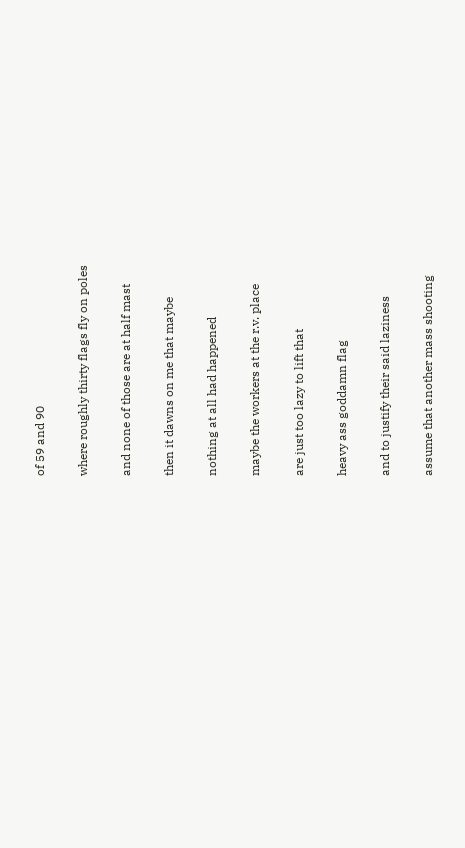of 59 and 90

where roughly thirty flags fly on poles

and none of those are at half mast

then it dawns on me that maybe

nothing at all had happened

maybe the workers at the r.v. place

are just too lazy to lift that

heavy ass goddamn flag

and to justify their said laziness

assume that another mass shooting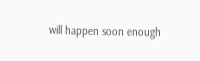will happen soon enough